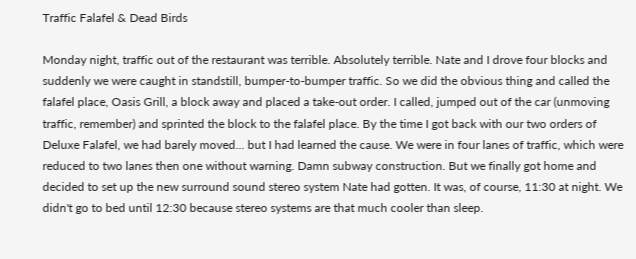Traffic Falafel & Dead Birds

Monday night, traffic out of the restaurant was terrible. Absolutely terrible. Nate and I drove four blocks and suddenly we were caught in standstill, bumper-to-bumper traffic. So we did the obvious thing and called the falafel place, Oasis Grill, a block away and placed a take-out order. I called, jumped out of the car (unmoving traffic, remember) and sprinted the block to the falafel place. By the time I got back with our two orders of Deluxe Falafel, we had barely moved... but I had learned the cause. We were in four lanes of traffic, which were reduced to two lanes then one without warning. Damn subway construction. But we finally got home and decided to set up the new surround sound stereo system Nate had gotten. It was, of course, 11:30 at night. We didn't go to bed until 12:30 because stereo systems are that much cooler than sleep.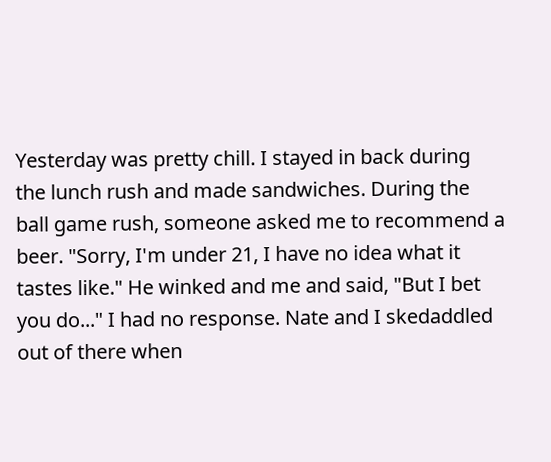Yesterday was pretty chill. I stayed in back during the lunch rush and made sandwiches. During the ball game rush, someone asked me to recommend a beer. "Sorry, I'm under 21, I have no idea what it tastes like." He winked and me and said, "But I bet you do..." I had no response. Nate and I skedaddled out of there when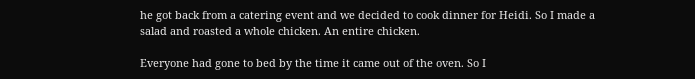he got back from a catering event and we decided to cook dinner for Heidi. So I made a salad and roasted a whole chicken. An entire chicken.

Everyone had gone to bed by the time it came out of the oven. So I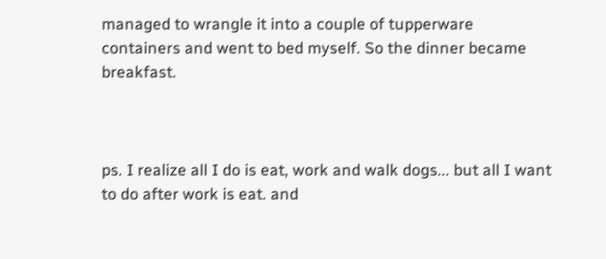managed to wrangle it into a couple of tupperware containers and went to bed myself. So the dinner became breakfast.



ps. I realize all I do is eat, work and walk dogs... but all I want to do after work is eat. and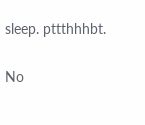sleep. pttthhhbt.

No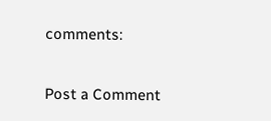comments:

Post a Comment